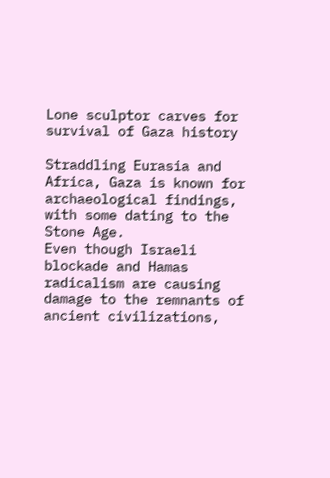Lone sculptor carves for survival of Gaza history

Straddling Eurasia and Africa, Gaza is known for archaeological findings, with some dating to the Stone Age.
Even though Israeli blockade and Hamas radicalism are causing damage to the remnants of ancient civilizations,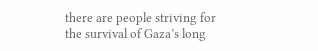there are people striving for the survival of Gaza’s long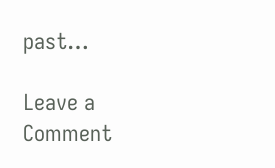past…

Leave a Comment